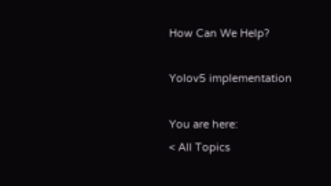How Can We Help?

Yolov5 implementation

You are here:
< All Topics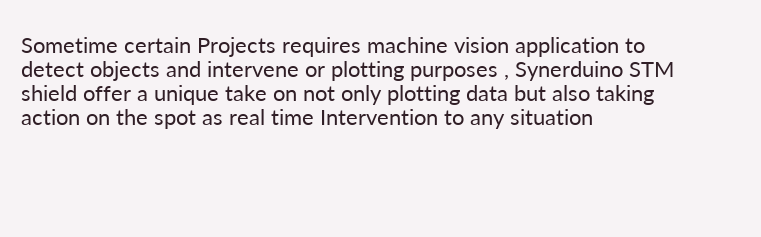Sometime certain Projects requires machine vision application to detect objects and intervene or plotting purposes , Synerduino STM shield offer a unique take on not only plotting data but also taking action on the spot as real time Intervention to any situation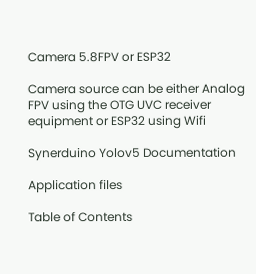Camera 5.8FPV or ESP32

Camera source can be either Analog FPV using the OTG UVC receiver equipment or ESP32 using Wifi

Synerduino Yolov5 Documentation

Application files

Table of Contents